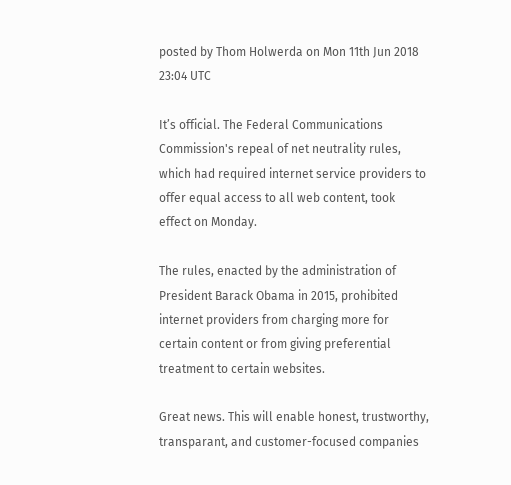posted by Thom Holwerda on Mon 11th Jun 2018 23:04 UTC

It’s official. The Federal Communications Commission's repeal of net neutrality rules, which had required internet service providers to offer equal access to all web content, took effect on Monday.

The rules, enacted by the administration of President Barack Obama in 2015, prohibited internet providers from charging more for certain content or from giving preferential treatment to certain websites.

Great news. This will enable honest, trustworthy, transparant, and customer-focused companies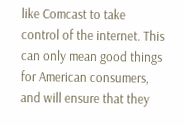like Comcast to take control of the internet. This can only mean good things for American consumers, and will ensure that they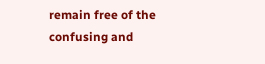remain free of the confusing and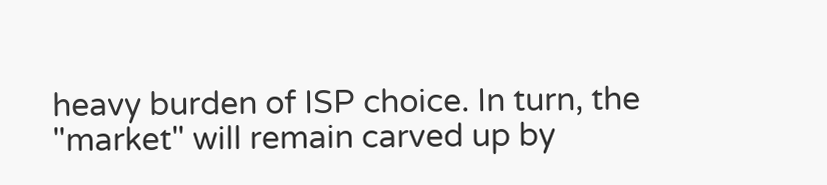heavy burden of ISP choice. In turn, the "market" will remain carved up by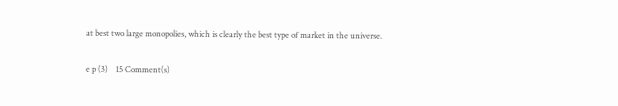at best two large monopolies, which is clearly the best type of market in the universe.

e p (3)    15 Comment(s)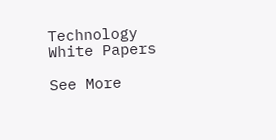Technology White Papers

See More